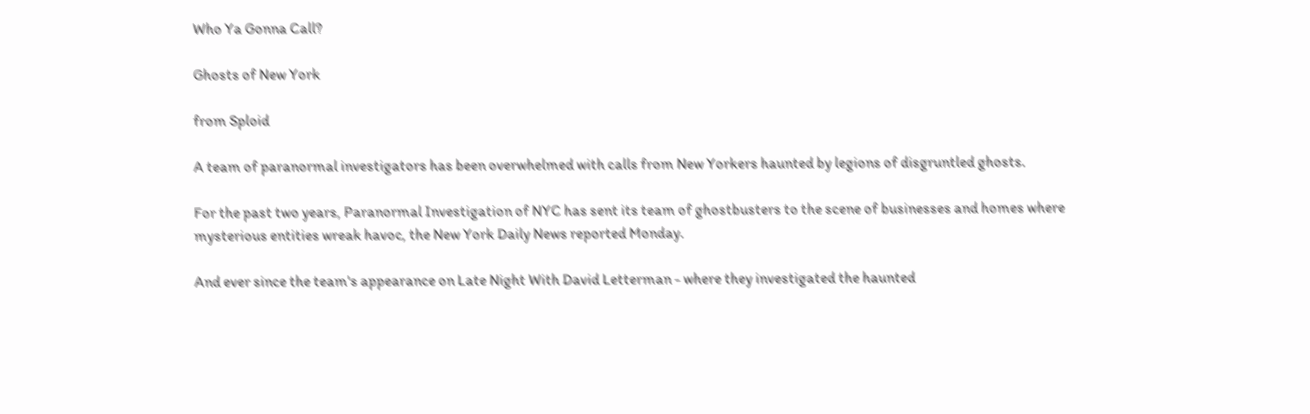Who Ya Gonna Call?

Ghosts of New York

from Sploid

A team of paranormal investigators has been overwhelmed with calls from New Yorkers haunted by legions of disgruntled ghosts.

For the past two years, Paranormal Investigation of NYC has sent its team of ghostbusters to the scene of businesses and homes where mysterious entities wreak havoc, the New York Daily News reported Monday.

And ever since the team's appearance on Late Night With David Letterman - where they investigated the haunted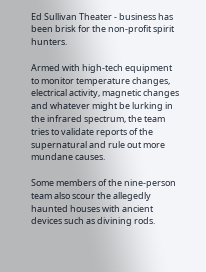Ed Sullivan Theater - business has been brisk for the non-profit spirit hunters.

Armed with high-tech equipment to monitor temperature changes, electrical activity, magnetic changes and whatever might be lurking in the infrared spectrum, the team tries to validate reports of the supernatural and rule out more mundane causes.

Some members of the nine-person team also scour the allegedly haunted houses with ancient devices such as divining rods.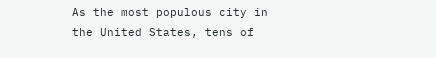As the most populous city in the United States, tens of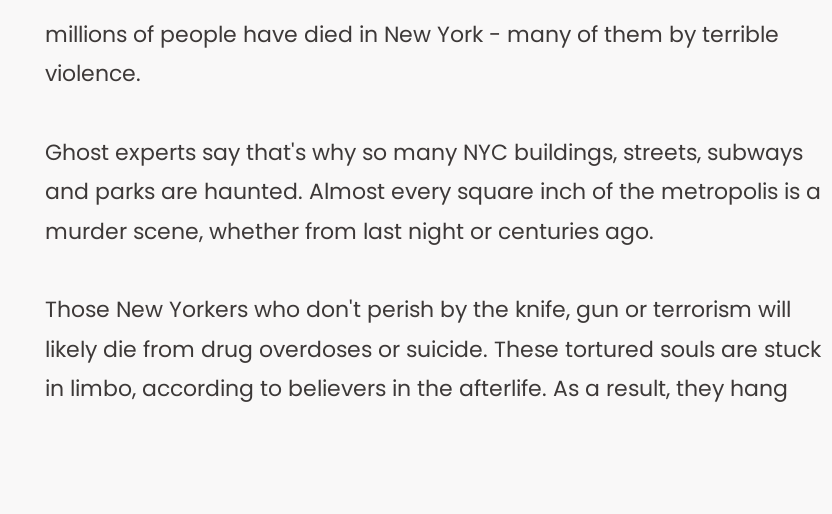millions of people have died in New York - many of them by terrible violence.

Ghost experts say that's why so many NYC buildings, streets, subways and parks are haunted. Almost every square inch of the metropolis is a murder scene, whether from last night or centuries ago.

Those New Yorkers who don't perish by the knife, gun or terrorism will likely die from drug overdoses or suicide. These tortured souls are stuck in limbo, according to believers in the afterlife. As a result, they hang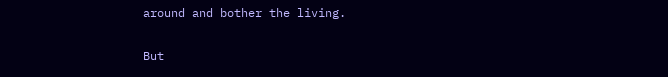around and bother the living.

But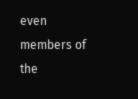even members of the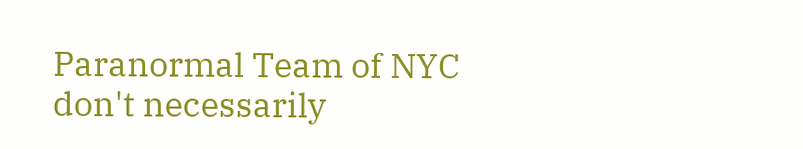Paranormal Team of NYC don't necessarily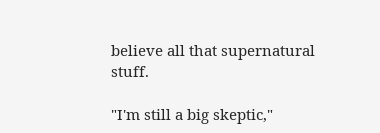believe all that supernatural stuff.

"I'm still a big skeptic,"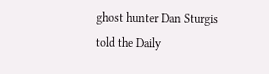ghost hunter Dan Sturgis told the Daily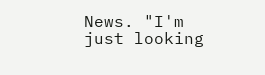News. "I'm just looking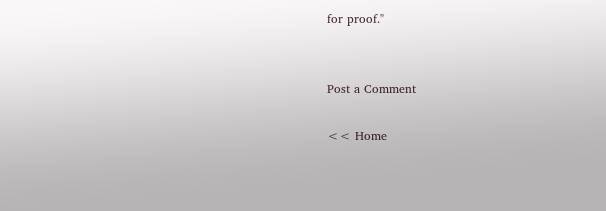for proof."


Post a Comment

<< Home